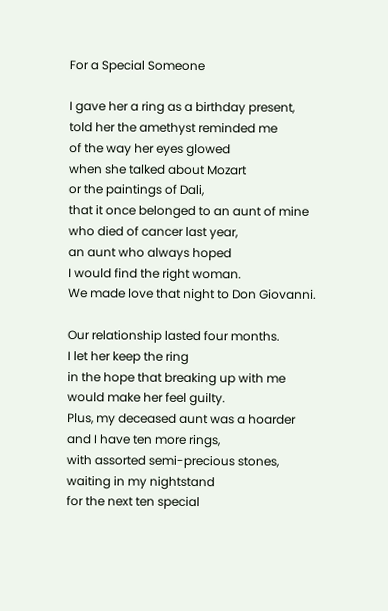For a Special Someone

I gave her a ring as a birthday present,
told her the amethyst reminded me
of the way her eyes glowed
when she talked about Mozart
or the paintings of Dali,
that it once belonged to an aunt of mine
who died of cancer last year,
an aunt who always hoped
I would find the right woman.
We made love that night to Don Giovanni.

Our relationship lasted four months.
I let her keep the ring
in the hope that breaking up with me
would make her feel guilty.
Plus, my deceased aunt was a hoarder
and I have ten more rings,
with assorted semi-precious stones,
waiting in my nightstand
for the next ten special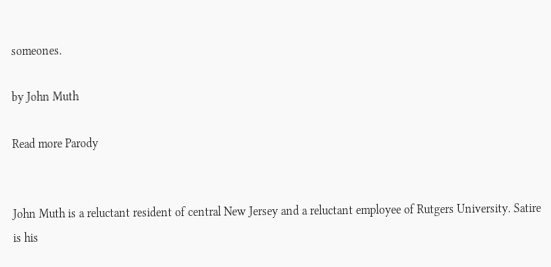someones.

by John Muth

Read more Parody


John Muth is a reluctant resident of central New Jersey and a reluctant employee of Rutgers University. Satire is his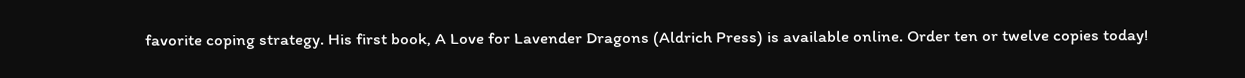favorite coping strategy. His first book, A Love for Lavender Dragons (Aldrich Press) is available online. Order ten or twelve copies today!